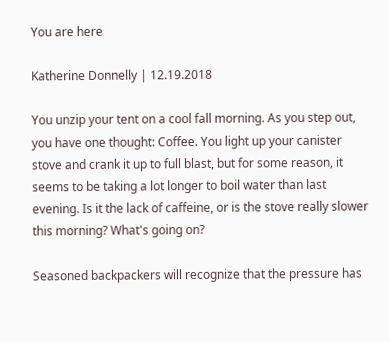You are here

Katherine Donnelly | 12.19.2018

You unzip your tent on a cool fall morning. As you step out, you have one thought: Coffee. You light up your canister stove and crank it up to full blast, but for some reason, it seems to be taking a lot longer to boil water than last evening. Is it the lack of caffeine, or is the stove really slower this morning? What's going on?

Seasoned backpackers will recognize that the pressure has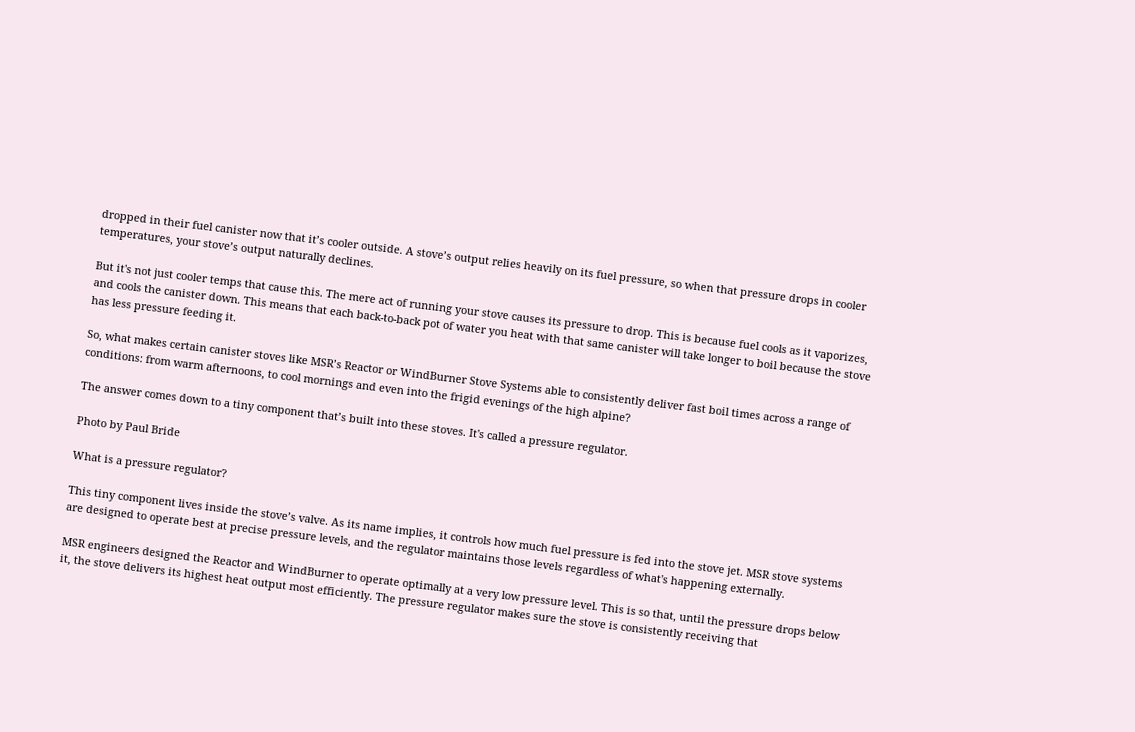dropped in their fuel canister now that it’s cooler outside. A stove’s output relies heavily on its fuel pressure, so when that pressure drops in cooler temperatures, your stove’s output naturally declines.

But it's not just cooler temps that cause this. The mere act of running your stove causes its pressure to drop. This is because fuel cools as it vaporizes, and cools the canister down. This means that each back-to-back pot of water you heat with that same canister will take longer to boil because the stove has less pressure feeding it.

So, what makes certain canister stoves like MSR’s Reactor or WindBurner Stove Systems able to consistently deliver fast boil times across a range of conditions: from warm afternoons, to cool mornings and even into the frigid evenings of the high alpine?

The answer comes down to a tiny component that’s built into these stoves. It's called a pressure regulator.

Photo by Paul Bride

What is a pressure regulator?

This tiny component lives inside the stove’s valve. As its name implies, it controls how much fuel pressure is fed into the stove jet. MSR stove systems are designed to operate best at precise pressure levels, and the regulator maintains those levels regardless of what's happening externally.

MSR engineers designed the Reactor and WindBurner to operate optimally at a very low pressure level. This is so that, until the pressure drops below it, the stove delivers its highest heat output most efficiently. The pressure regulator makes sure the stove is consistently receiving that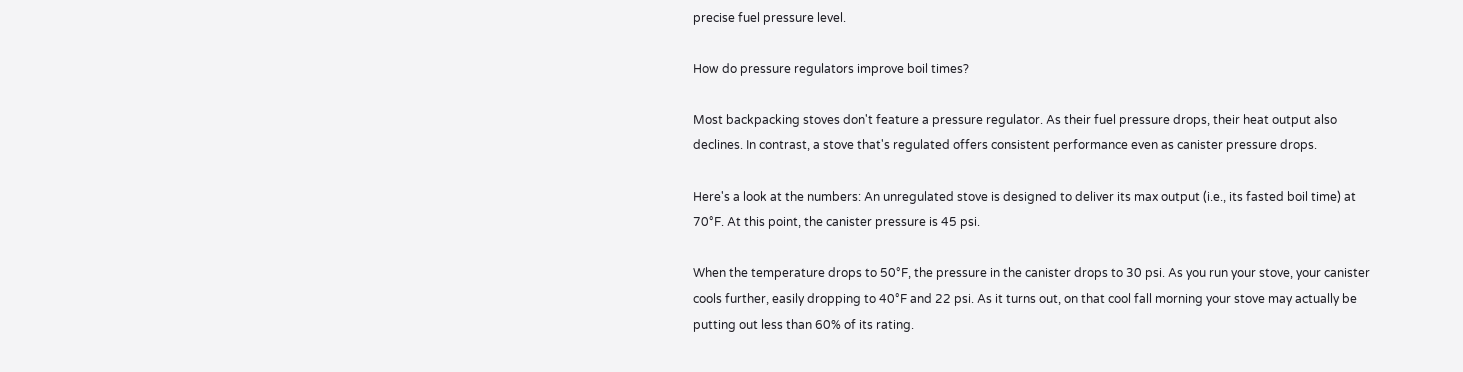precise fuel pressure level.

How do pressure regulators improve boil times?

Most backpacking stoves don't feature a pressure regulator. As their fuel pressure drops, their heat output also declines. In contrast, a stove that's regulated offers consistent performance even as canister pressure drops.

Here's a look at the numbers: An unregulated stove is designed to deliver its max output (i.e., its fasted boil time) at 70°F. At this point, the canister pressure is 45 psi.

When the temperature drops to 50°F, the pressure in the canister drops to 30 psi. As you run your stove, your canister cools further, easily dropping to 40°F and 22 psi. As it turns out, on that cool fall morning your stove may actually be putting out less than 60% of its rating.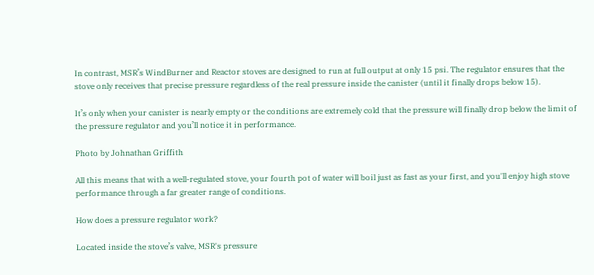In contrast, MSR’s WindBurner and Reactor stoves are designed to run at full output at only 15 psi. The regulator ensures that the stove only receives that precise pressure regardless of the real pressure inside the canister (until it finally drops below 15).

It’s only when your canister is nearly empty or the conditions are extremely cold that the pressure will finally drop below the limit of the pressure regulator and you’ll notice it in performance.

Photo by Johnathan Griffith

All this means that with a well-regulated stove, your fourth pot of water will boil just as fast as your first, and you'll enjoy high stove performance through a far greater range of conditions.

How does a pressure regulator work?

Located inside the stove’s valve, MSR's pressure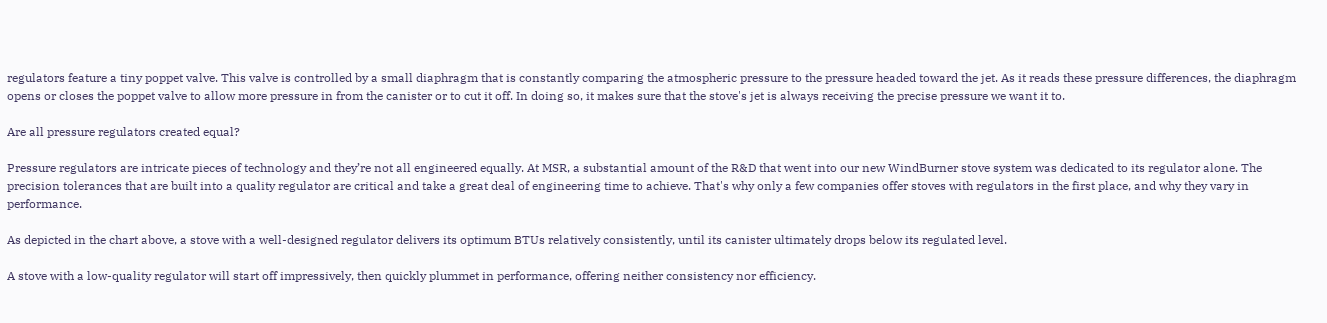regulators feature a tiny poppet valve. This valve is controlled by a small diaphragm that is constantly comparing the atmospheric pressure to the pressure headed toward the jet. As it reads these pressure differences, the diaphragm opens or closes the poppet valve to allow more pressure in from the canister or to cut it off. In doing so, it makes sure that the stove's jet is always receiving the precise pressure we want it to.

Are all pressure regulators created equal?

Pressure regulators are intricate pieces of technology and they’re not all engineered equally. At MSR, a substantial amount of the R&D that went into our new WindBurner stove system was dedicated to its regulator alone. The precision tolerances that are built into a quality regulator are critical and take a great deal of engineering time to achieve. That's why only a few companies offer stoves with regulators in the first place, and why they vary in performance.

As depicted in the chart above, a stove with a well-designed regulator delivers its optimum BTUs relatively consistently, until its canister ultimately drops below its regulated level.

A stove with a low-quality regulator will start off impressively, then quickly plummet in performance, offering neither consistency nor efficiency.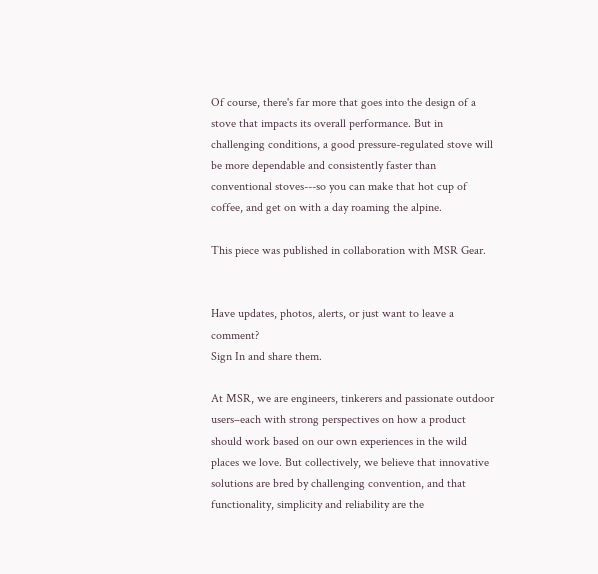Of course, there's far more that goes into the design of a stove that impacts its overall performance. But in challenging conditions, a good pressure-regulated stove will be more dependable and consistently faster than conventional stoves---so you can make that hot cup of coffee, and get on with a day roaming the alpine.

This piece was published in collaboration with MSR Gear.


Have updates, photos, alerts, or just want to leave a comment?
Sign In and share them.

At MSR, we are engineers, tinkerers and passionate outdoor users–each with strong perspectives on how a product should work based on our own experiences in the wild places we love. But collectively, we believe that innovative solutions are bred by challenging convention, and that functionality, simplicity and reliability are the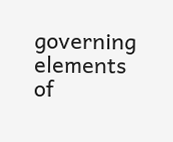governing elements of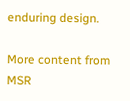enduring design.

More content from MSR